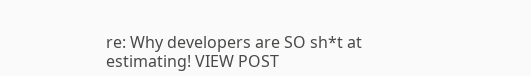re: Why developers are SO sh*t at estimating! VIEW POST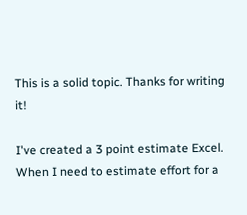This is a solid topic. Thanks for writing it!

I've created a 3 point estimate Excel.
When I need to estimate effort for a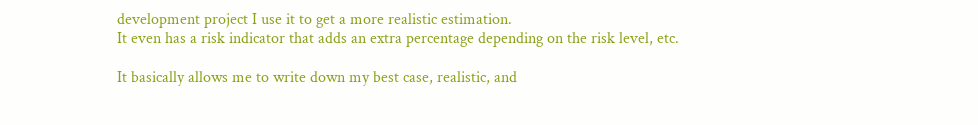development project I use it to get a more realistic estimation.
It even has a risk indicator that adds an extra percentage depending on the risk level, etc.

It basically allows me to write down my best case, realistic, and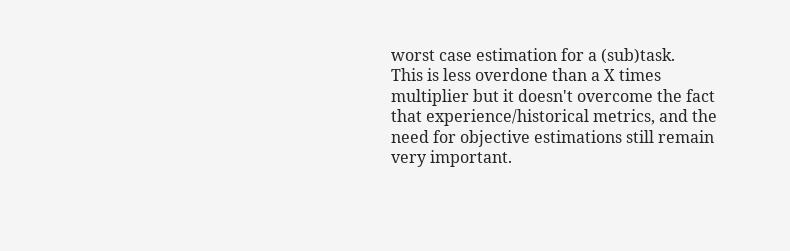worst case estimation for a (sub)task.
This is less overdone than a X times multiplier but it doesn't overcome the fact that experience/historical metrics, and the need for objective estimations still remain very important.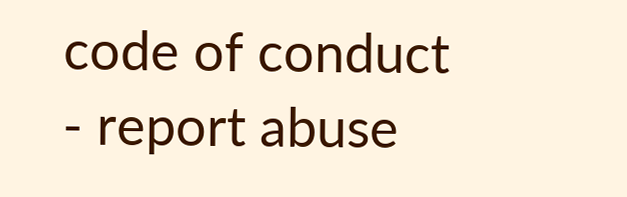code of conduct - report abuse